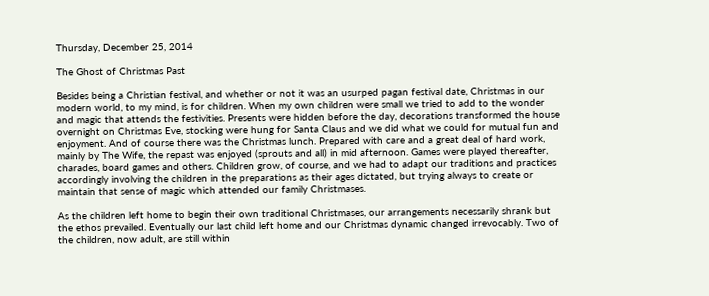Thursday, December 25, 2014

The Ghost of Christmas Past

Besides being a Christian festival, and whether or not it was an usurped pagan festival date, Christmas in our modern world, to my mind, is for children. When my own children were small we tried to add to the wonder and magic that attends the festivities. Presents were hidden before the day, decorations transformed the house overnight on Christmas Eve, stocking were hung for Santa Claus and we did what we could for mutual fun and enjoyment. And of course there was the Christmas lunch. Prepared with care and a great deal of hard work, mainly by The Wife, the repast was enjoyed (sprouts and all) in mid afternoon. Games were played thereafter, charades, board games and others. Children grow, of course, and we had to adapt our traditions and practices accordingly involving the children in the preparations as their ages dictated, but trying always to create or maintain that sense of magic which attended our family Christmases.

As the children left home to begin their own traditional Christmases, our arrangements necessarily shrank but the ethos prevailed. Eventually our last child left home and our Christmas dynamic changed irrevocably. Two of the children, now adult, are still within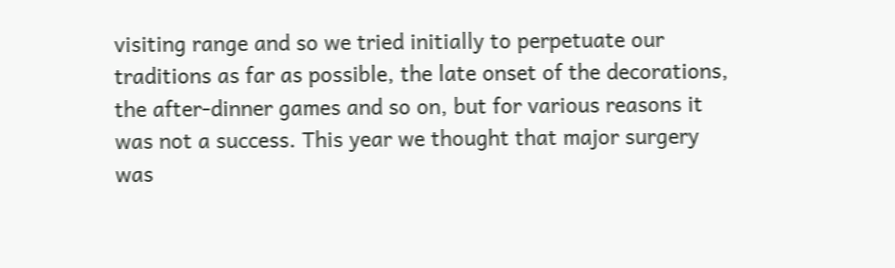visiting range and so we tried initially to perpetuate our traditions as far as possible, the late onset of the decorations, the after-dinner games and so on, but for various reasons it was not a success. This year we thought that major surgery was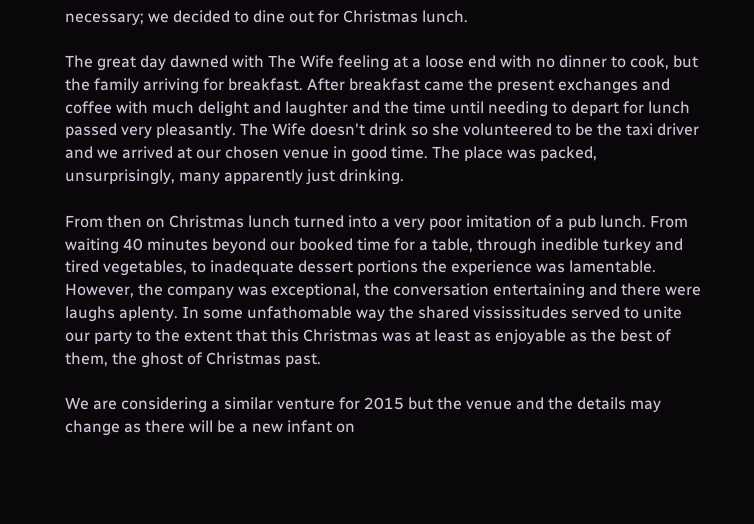necessary; we decided to dine out for Christmas lunch.

The great day dawned with The Wife feeling at a loose end with no dinner to cook, but the family arriving for breakfast. After breakfast came the present exchanges and coffee with much delight and laughter and the time until needing to depart for lunch passed very pleasantly. The Wife doesn't drink so she volunteered to be the taxi driver and we arrived at our chosen venue in good time. The place was packed, unsurprisingly, many apparently just drinking.

From then on Christmas lunch turned into a very poor imitation of a pub lunch. From waiting 40 minutes beyond our booked time for a table, through inedible turkey and tired vegetables, to inadequate dessert portions the experience was lamentable. However, the company was exceptional, the conversation entertaining and there were laughs aplenty. In some unfathomable way the shared vississitudes served to unite our party to the extent that this Christmas was at least as enjoyable as the best of them, the ghost of Christmas past.

We are considering a similar venture for 2015 but the venue and the details may change as there will be a new infant on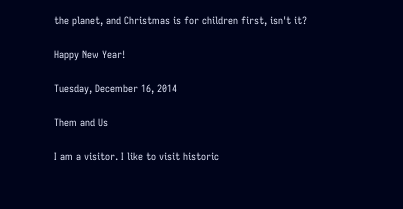the planet, and Christmas is for children first, isn't it?

Happy New Year!

Tuesday, December 16, 2014

Them and Us

I am a visitor. I like to visit historic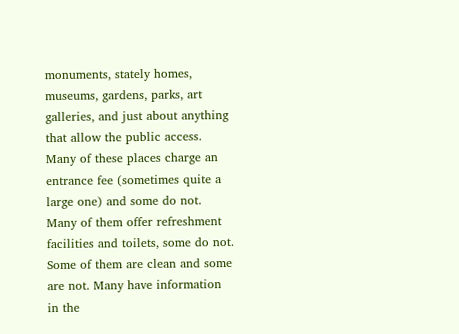monuments, stately homes, museums, gardens, parks, art galleries, and just about anything that allow the public access. Many of these places charge an entrance fee (sometimes quite a large one) and some do not. Many of them offer refreshment facilities and toilets, some do not. Some of them are clean and some are not. Many have information in the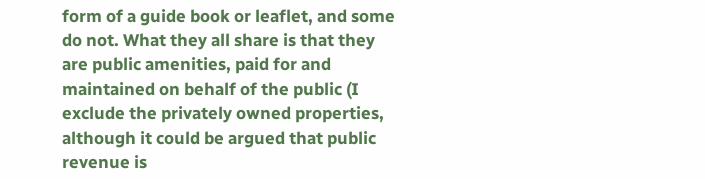form of a guide book or leaflet, and some do not. What they all share is that they are public amenities, paid for and maintained on behalf of the public (I exclude the privately owned properties, although it could be argued that public revenue is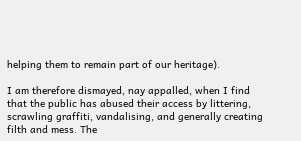helping them to remain part of our heritage).

I am therefore dismayed, nay appalled, when I find that the public has abused their access by littering, scrawling graffiti, vandalising, and generally creating filth and mess. The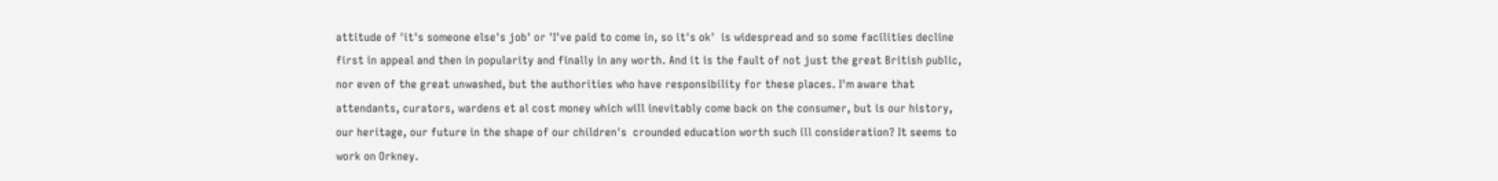attitude of 'it's someone else's job' or 'I've paid to come in, so it's ok'  is widespread and so some facilities decline first in appeal and then in popularity and finally in any worth. And it is the fault of not just the great British public, nor even of the great unwashed, but the authorities who have responsibility for these places. I'm aware that attendants, curators, wardens et al cost money which will inevitably come back on the consumer, but is our history, our heritage, our future in the shape of our children's  crounded education worth such ill consideration? It seems to work on Orkney.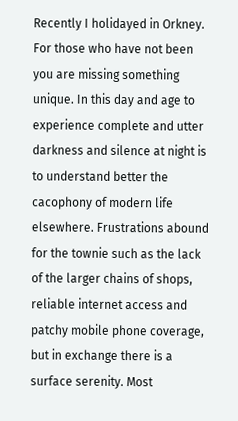Recently I holidayed in Orkney. For those who have not been you are missing something unique. In this day and age to experience complete and utter darkness and silence at night is to understand better the cacophony of modern life elsewhere. Frustrations abound for the townie such as the lack of the larger chains of shops, reliable internet access and patchy mobile phone coverage, but in exchange there is a surface serenity. Most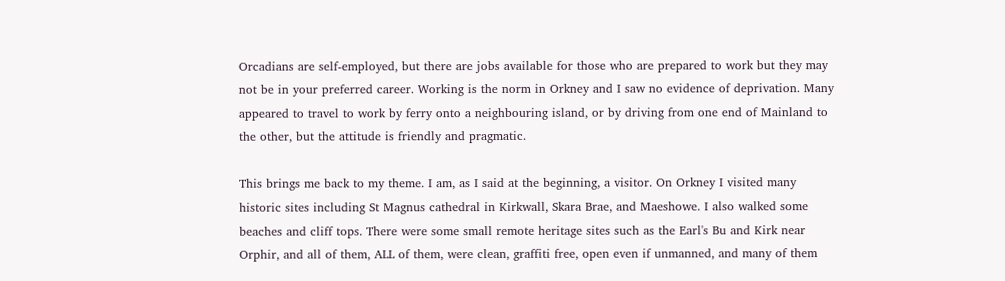Orcadians are self-employed, but there are jobs available for those who are prepared to work but they may not be in your preferred career. Working is the norm in Orkney and I saw no evidence of deprivation. Many appeared to travel to work by ferry onto a neighbouring island, or by driving from one end of Mainland to the other, but the attitude is friendly and pragmatic.

This brings me back to my theme. I am, as I said at the beginning, a visitor. On Orkney I visited many historic sites including St Magnus cathedral in Kirkwall, Skara Brae, and Maeshowe. I also walked some beaches and cliff tops. There were some small remote heritage sites such as the Earl's Bu and Kirk near Orphir, and all of them, ALL of them, were clean, graffiti free, open even if unmanned, and many of them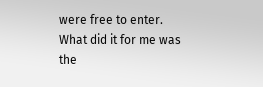were free to enter. What did it for me was the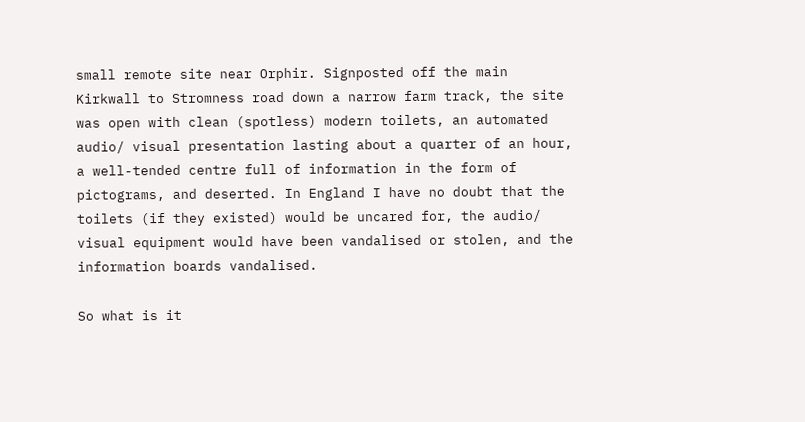small remote site near Orphir. Signposted off the main Kirkwall to Stromness road down a narrow farm track, the site was open with clean (spotless) modern toilets, an automated audio/ visual presentation lasting about a quarter of an hour, a well-tended centre full of information in the form of pictograms, and deserted. In England I have no doubt that the toilets (if they existed) would be uncared for, the audio/ visual equipment would have been vandalised or stolen, and the information boards vandalised.

So what is it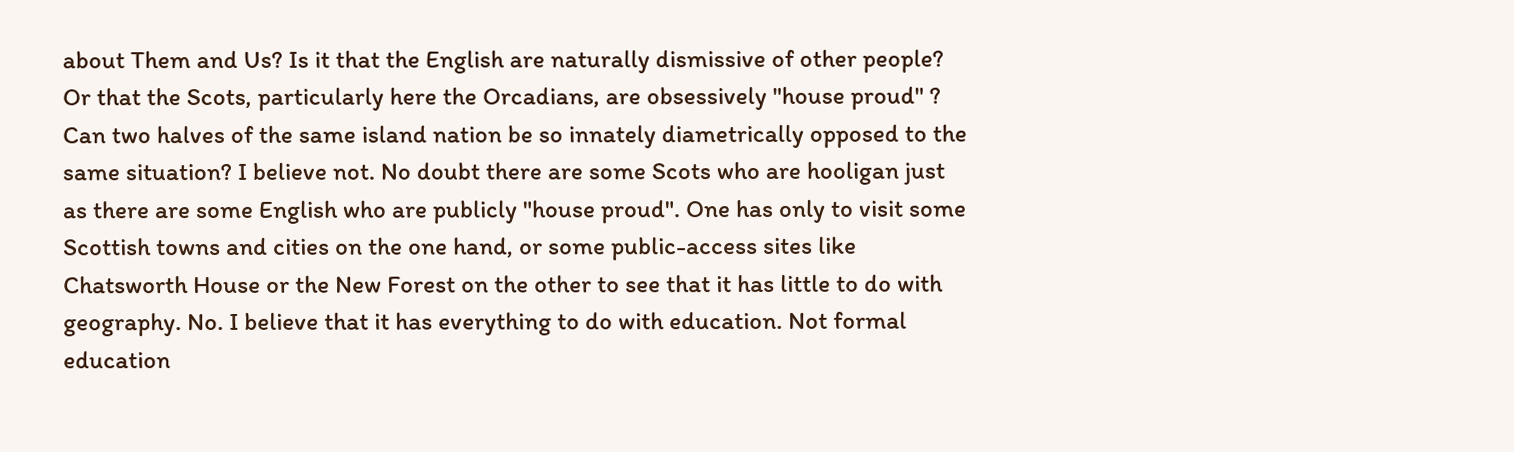about Them and Us? Is it that the English are naturally dismissive of other people? Or that the Scots, particularly here the Orcadians, are obsessively "house proud" ? Can two halves of the same island nation be so innately diametrically opposed to the same situation? I believe not. No doubt there are some Scots who are hooligan just as there are some English who are publicly "house proud". One has only to visit some Scottish towns and cities on the one hand, or some public-access sites like Chatsworth House or the New Forest on the other to see that it has little to do with geography. No. I believe that it has everything to do with education. Not formal education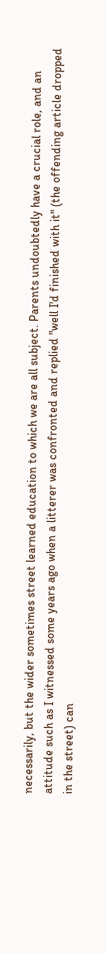necessarily, but the wider sometimes street learned education to which we are all subject. Parents undoubtedly have a crucial role, and an attitude such as I witnessed some years ago when a litterer was confronted and replied "well I'd finished with it" (the offending article dropped in the street) can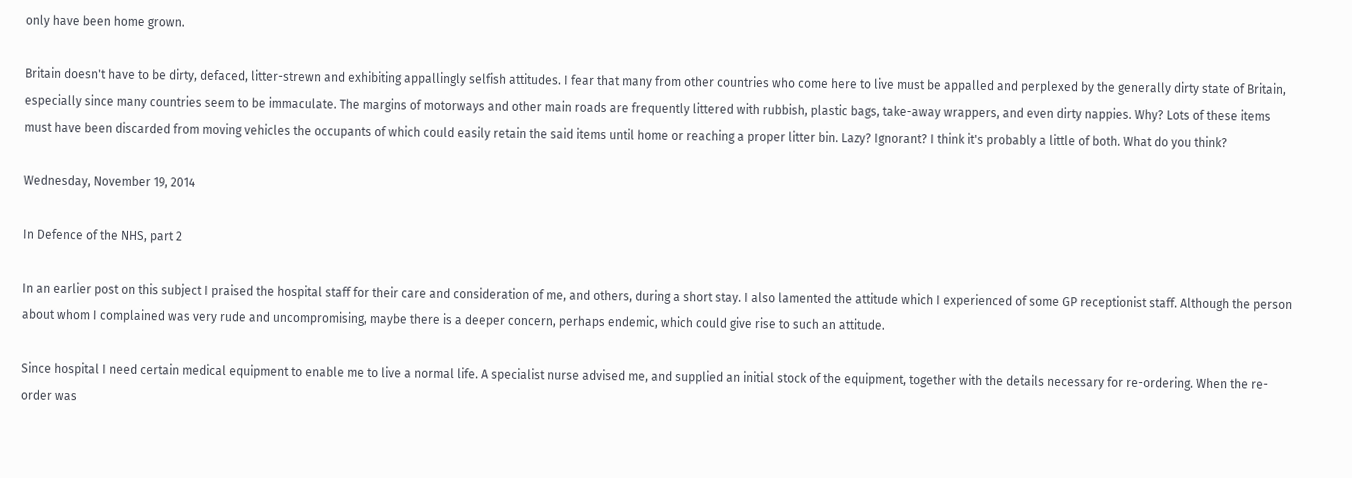only have been home grown.

Britain doesn't have to be dirty, defaced, litter-strewn and exhibiting appallingly selfish attitudes. I fear that many from other countries who come here to live must be appalled and perplexed by the generally dirty state of Britain, especially since many countries seem to be immaculate. The margins of motorways and other main roads are frequently littered with rubbish, plastic bags, take-away wrappers, and even dirty nappies. Why? Lots of these items must have been discarded from moving vehicles the occupants of which could easily retain the said items until home or reaching a proper litter bin. Lazy? Ignorant? I think it's probably a little of both. What do you think?

Wednesday, November 19, 2014

In Defence of the NHS, part 2

In an earlier post on this subject I praised the hospital staff for their care and consideration of me, and others, during a short stay. I also lamented the attitude which I experienced of some GP receptionist staff. Although the person about whom I complained was very rude and uncompromising, maybe there is a deeper concern, perhaps endemic, which could give rise to such an attitude.

Since hospital I need certain medical equipment to enable me to live a normal life. A specialist nurse advised me, and supplied an initial stock of the equipment, together with the details necessary for re-ordering. When the re-order was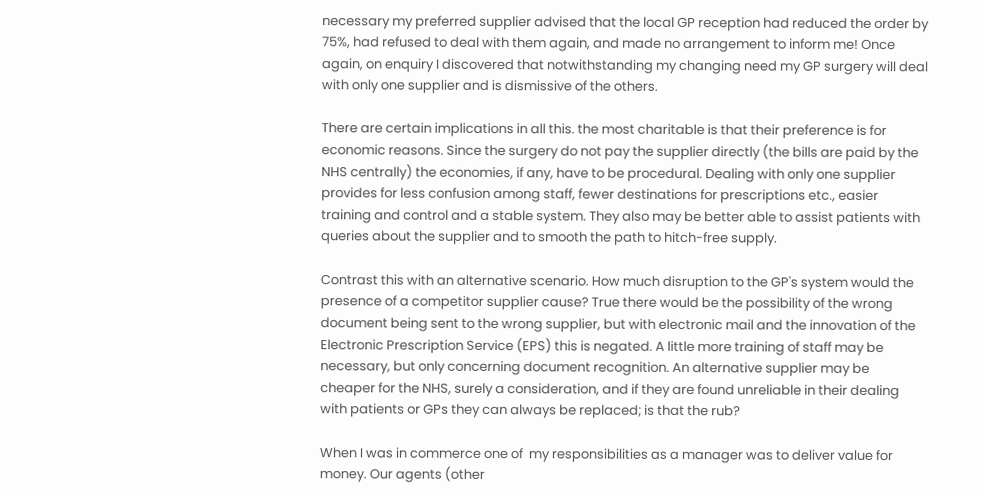necessary my preferred supplier advised that the local GP reception had reduced the order by 75%, had refused to deal with them again, and made no arrangement to inform me! Once again, on enquiry I discovered that notwithstanding my changing need my GP surgery will deal with only one supplier and is dismissive of the others.

There are certain implications in all this. the most charitable is that their preference is for economic reasons. Since the surgery do not pay the supplier directly (the bills are paid by the NHS centrally) the economies, if any, have to be procedural. Dealing with only one supplier provides for less confusion among staff, fewer destinations for prescriptions etc., easier training and control and a stable system. They also may be better able to assist patients with queries about the supplier and to smooth the path to hitch-free supply.

Contrast this with an alternative scenario. How much disruption to the GP's system would the presence of a competitor supplier cause? True there would be the possibility of the wrong document being sent to the wrong supplier, but with electronic mail and the innovation of the Electronic Prescription Service (EPS) this is negated. A little more training of staff may be necessary, but only concerning document recognition. An alternative supplier may be cheaper for the NHS, surely a consideration, and if they are found unreliable in their dealing with patients or GPs they can always be replaced; is that the rub?

When I was in commerce one of  my responsibilities as a manager was to deliver value for money. Our agents (other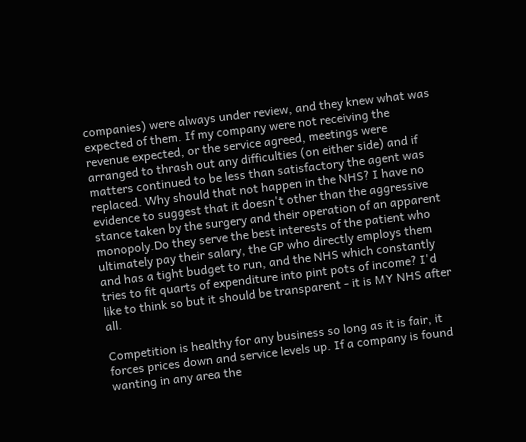companies) were always under review, and they knew what was expected of them. If my company were not receiving the revenue expected, or the service agreed, meetings were arranged to thrash out any difficulties (on either side) and if matters continued to be less than satisfactory the agent was replaced. Why should that not happen in the NHS? I have no evidence to suggest that it doesn't other than the aggressive stance taken by the surgery and their operation of an apparent monopoly.Do they serve the best interests of the patient who ultimately pay their salary, the GP who directly employs them and has a tight budget to run, and the NHS which constantly tries to fit quarts of expenditure into pint pots of income? I'd like to think so but it should be transparent - it is MY NHS after all.

Competition is healthy for any business so long as it is fair, it forces prices down and service levels up. If a company is found wanting in any area the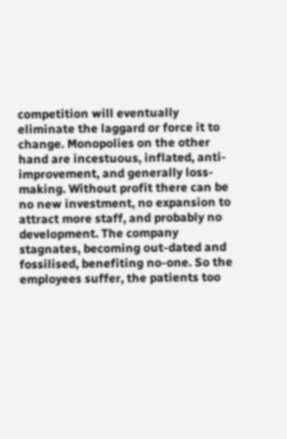competition will eventually eliminate the laggard or force it to change. Monopolies on the other hand are incestuous, inflated, anti-improvement, and generally loss-making. Without profit there can be no new investment, no expansion to attract more staff, and probably no development. The company stagnates, becoming out-dated and fossilised, benefiting no-one. So the employees suffer, the patients too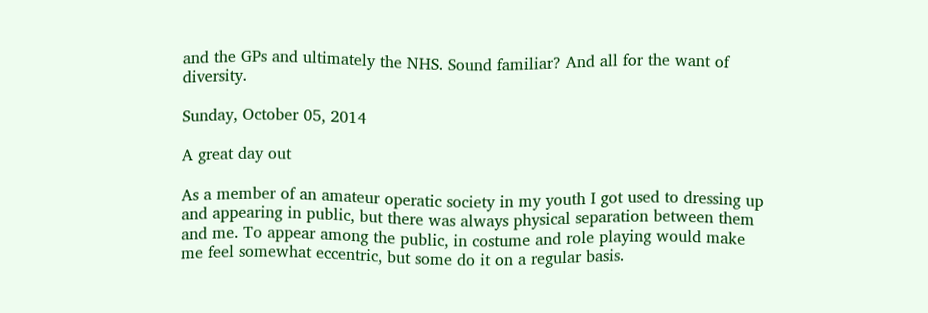and the GPs and ultimately the NHS. Sound familiar? And all for the want of diversity.

Sunday, October 05, 2014

A great day out

As a member of an amateur operatic society in my youth I got used to dressing up and appearing in public, but there was always physical separation between them and me. To appear among the public, in costume and role playing would make me feel somewhat eccentric, but some do it on a regular basis.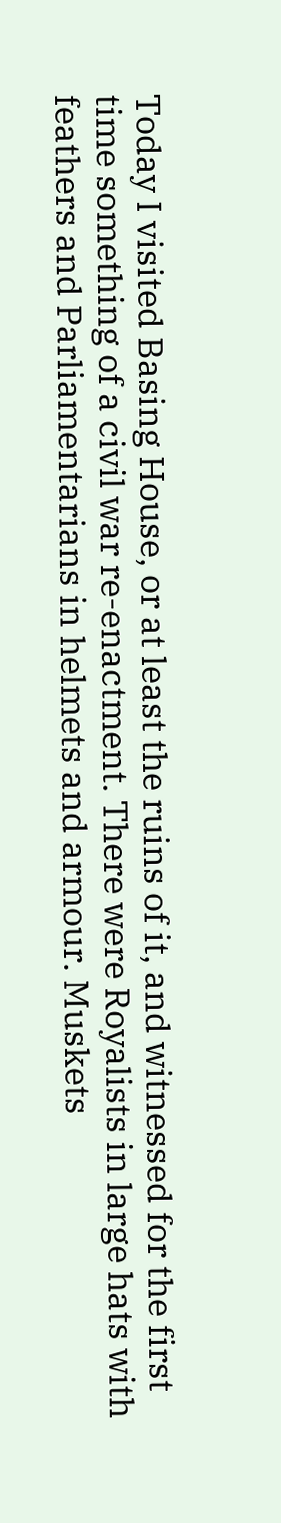Today I visited Basing House, or at least the ruins of it, and witnessed for the first time something of a civil war re-enactment. There were Royalists in large hats with feathers and Parliamentarians in helmets and armour. Muskets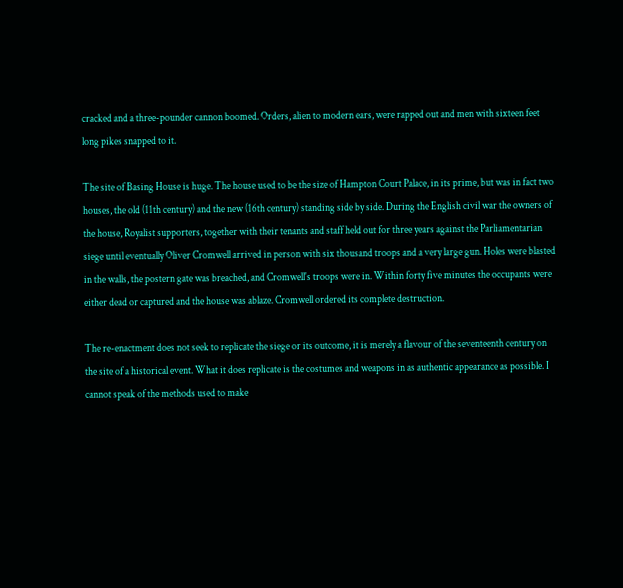cracked and a three-pounder cannon boomed. Orders, alien to modern ears, were rapped out and men with sixteen feet long pikes snapped to it.

The site of Basing House is huge. The house used to be the size of Hampton Court Palace, in its prime, but was in fact two houses, the old (11th century) and the new (16th century) standing side by side. During the English civil war the owners of the house, Royalist supporters, together with their tenants and staff held out for three years against the Parliamentarian siege until eventually Oliver Cromwell arrived in person with six thousand troops and a very large gun. Holes were blasted in the walls, the postern gate was breached, and Cromwell's troops were in. Within forty five minutes the occupants were either dead or captured and the house was ablaze. Cromwell ordered its complete destruction.

The re-enactment does not seek to replicate the siege or its outcome, it is merely a flavour of the seventeenth century on the site of a historical event. What it does replicate is the costumes and weapons in as authentic appearance as possible. I cannot speak of the methods used to make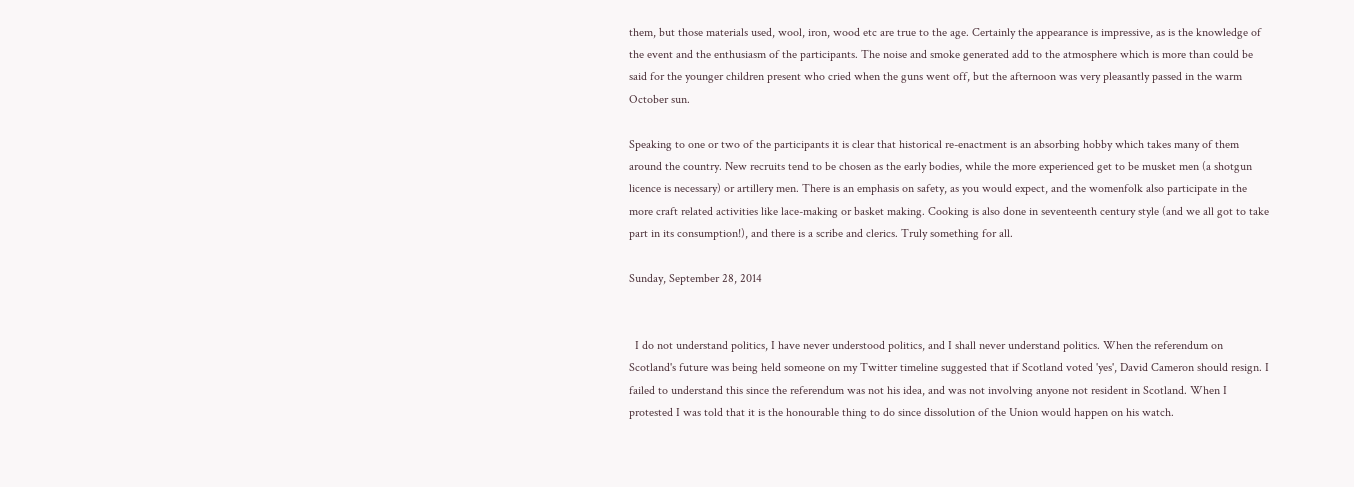them, but those materials used, wool, iron, wood etc are true to the age. Certainly the appearance is impressive, as is the knowledge of the event and the enthusiasm of the participants. The noise and smoke generated add to the atmosphere which is more than could be said for the younger children present who cried when the guns went off, but the afternoon was very pleasantly passed in the warm October sun.

Speaking to one or two of the participants it is clear that historical re-enactment is an absorbing hobby which takes many of them around the country. New recruits tend to be chosen as the early bodies, while the more experienced get to be musket men (a shotgun licence is necessary) or artillery men. There is an emphasis on safety, as you would expect, and the womenfolk also participate in the more craft related activities like lace-making or basket making. Cooking is also done in seventeenth century style (and we all got to take part in its consumption!), and there is a scribe and clerics. Truly something for all.

Sunday, September 28, 2014


  I do not understand politics, I have never understood politics, and I shall never understand politics. When the referendum on Scotland's future was being held someone on my Twitter timeline suggested that if Scotland voted 'yes', David Cameron should resign. I failed to understand this since the referendum was not his idea, and was not involving anyone not resident in Scotland. When I protested I was told that it is the honourable thing to do since dissolution of the Union would happen on his watch.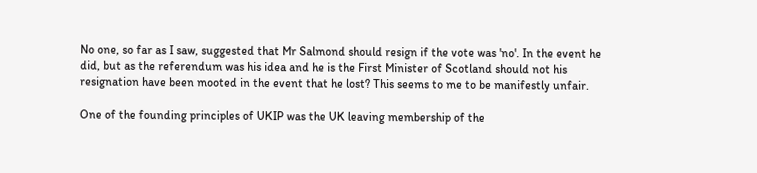No one, so far as I saw, suggested that Mr Salmond should resign if the vote was 'no'. In the event he did, but as the referendum was his idea and he is the First Minister of Scotland should not his resignation have been mooted in the event that he lost? This seems to me to be manifestly unfair.

One of the founding principles of UKIP was the UK leaving membership of the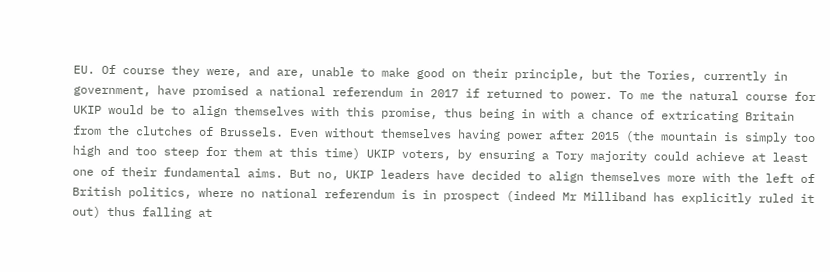EU. Of course they were, and are, unable to make good on their principle, but the Tories, currently in government, have promised a national referendum in 2017 if returned to power. To me the natural course for UKIP would be to align themselves with this promise, thus being in with a chance of extricating Britain from the clutches of Brussels. Even without themselves having power after 2015 (the mountain is simply too high and too steep for them at this time) UKIP voters, by ensuring a Tory majority could achieve at least one of their fundamental aims. But no, UKIP leaders have decided to align themselves more with the left of British politics, where no national referendum is in prospect (indeed Mr Milliband has explicitly ruled it out) thus falling at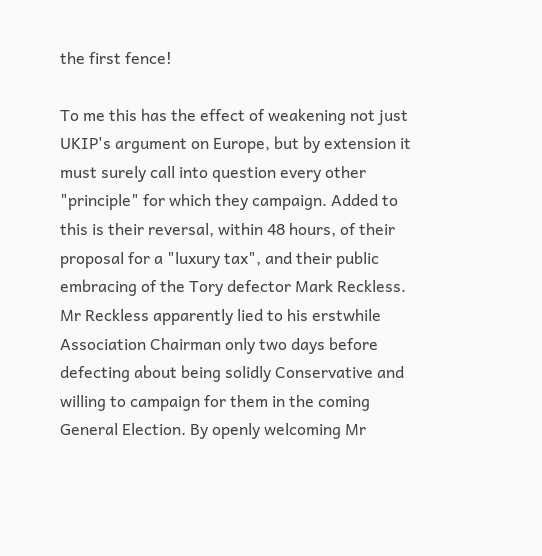the first fence!

To me this has the effect of weakening not just UKIP's argument on Europe, but by extension it must surely call into question every other "principle" for which they campaign. Added to this is their reversal, within 48 hours, of their proposal for a "luxury tax", and their public embracing of the Tory defector Mark Reckless. Mr Reckless apparently lied to his erstwhile Association Chairman only two days before defecting about being solidly Conservative and willing to campaign for them in the coming General Election. By openly welcoming Mr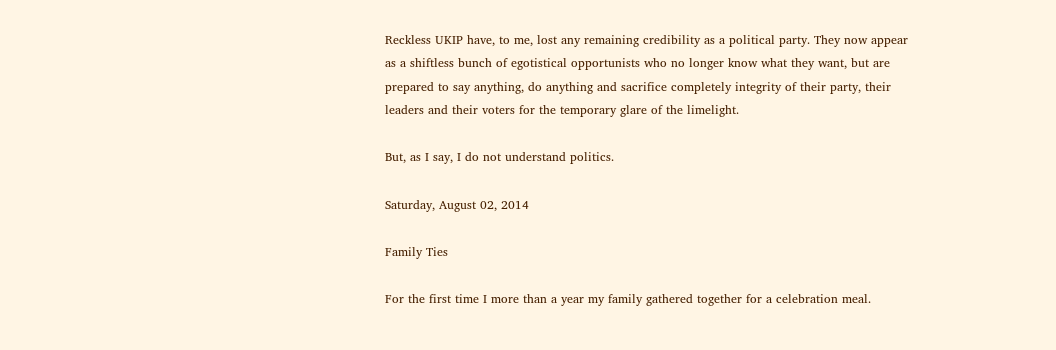Reckless UKIP have, to me, lost any remaining credibility as a political party. They now appear as a shiftless bunch of egotistical opportunists who no longer know what they want, but are prepared to say anything, do anything and sacrifice completely integrity of their party, their leaders and their voters for the temporary glare of the limelight.

But, as I say, I do not understand politics.

Saturday, August 02, 2014

Family Ties

For the first time I more than a year my family gathered together for a celebration meal.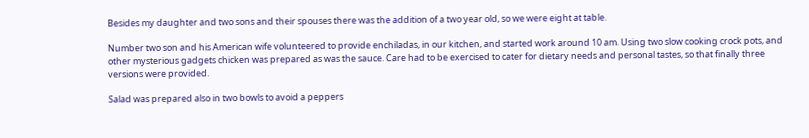Besides my daughter and two sons and their spouses there was the addition of a two year old, so we were eight at table.

Number two son and his American wife volunteered to provide enchiladas, in our kitchen, and started work around 10 am. Using two slow cooking crock pots, and other mysterious gadgets chicken was prepared as was the sauce. Care had to be exercised to cater for dietary needs and personal tastes, so that finally three versions were provided.

Salad was prepared also in two bowls to avoid a peppers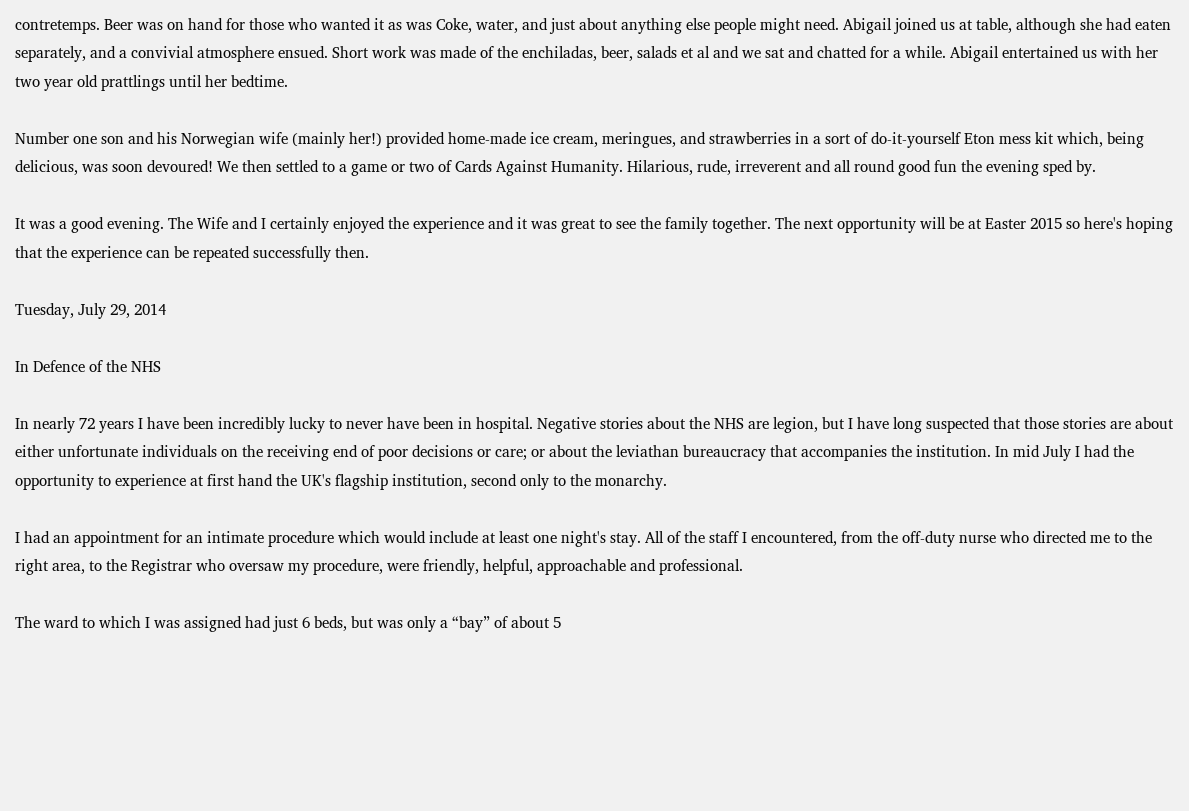contretemps. Beer was on hand for those who wanted it as was Coke, water, and just about anything else people might need. Abigail joined us at table, although she had eaten separately, and a convivial atmosphere ensued. Short work was made of the enchiladas, beer, salads et al and we sat and chatted for a while. Abigail entertained us with her two year old prattlings until her bedtime.

Number one son and his Norwegian wife (mainly her!) provided home-made ice cream, meringues, and strawberries in a sort of do-it-yourself Eton mess kit which, being delicious, was soon devoured! We then settled to a game or two of Cards Against Humanity. Hilarious, rude, irreverent and all round good fun the evening sped by.

It was a good evening. The Wife and I certainly enjoyed the experience and it was great to see the family together. The next opportunity will be at Easter 2015 so here's hoping that the experience can be repeated successfully then.

Tuesday, July 29, 2014

In Defence of the NHS

In nearly 72 years I have been incredibly lucky to never have been in hospital. Negative stories about the NHS are legion, but I have long suspected that those stories are about either unfortunate individuals on the receiving end of poor decisions or care; or about the leviathan bureaucracy that accompanies the institution. In mid July I had the opportunity to experience at first hand the UK's flagship institution, second only to the monarchy.

I had an appointment for an intimate procedure which would include at least one night's stay. All of the staff I encountered, from the off-duty nurse who directed me to the right area, to the Registrar who oversaw my procedure, were friendly, helpful, approachable and professional.

The ward to which I was assigned had just 6 beds, but was only a “bay” of about 5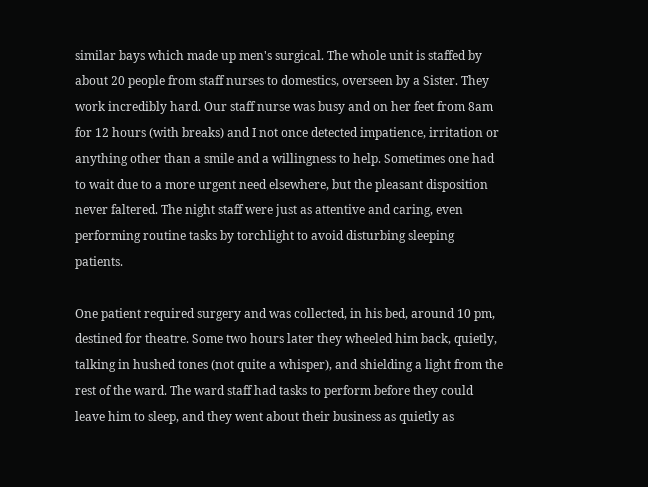similar bays which made up men's surgical. The whole unit is staffed by about 20 people from staff nurses to domestics, overseen by a Sister. They work incredibly hard. Our staff nurse was busy and on her feet from 8am for 12 hours (with breaks) and I not once detected impatience, irritation or anything other than a smile and a willingness to help. Sometimes one had to wait due to a more urgent need elsewhere, but the pleasant disposition never faltered. The night staff were just as attentive and caring, even performing routine tasks by torchlight to avoid disturbing sleeping patients.

One patient required surgery and was collected, in his bed, around 10 pm, destined for theatre. Some two hours later they wheeled him back, quietly, talking in hushed tones (not quite a whisper), and shielding a light from the rest of the ward. The ward staff had tasks to perform before they could leave him to sleep, and they went about their business as quietly as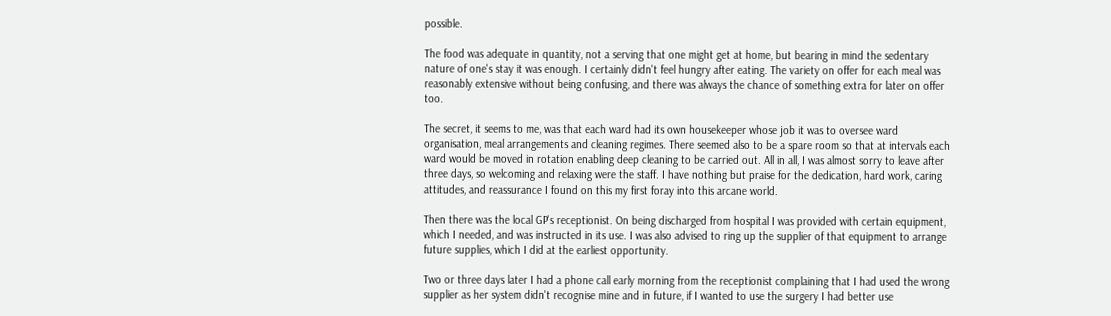possible.

The food was adequate in quantity, not a serving that one might get at home, but bearing in mind the sedentary nature of one's stay it was enough. I certainly didn't feel hungry after eating. The variety on offer for each meal was reasonably extensive without being confusing, and there was always the chance of something extra for later on offer too.

The secret, it seems to me, was that each ward had its own housekeeper whose job it was to oversee ward organisation, meal arrangements and cleaning regimes. There seemed also to be a spare room so that at intervals each ward would be moved in rotation enabling deep cleaning to be carried out. All in all, I was almost sorry to leave after three days, so welcoming and relaxing were the staff. I have nothing but praise for the dedication, hard work, caring attitudes, and reassurance I found on this my first foray into this arcane world.

Then there was the local GP's receptionist. On being discharged from hospital I was provided with certain equipment, which I needed, and was instructed in its use. I was also advised to ring up the supplier of that equipment to arrange future supplies, which I did at the earliest opportunity.

Two or three days later I had a phone call early morning from the receptionist complaining that I had used the wrong supplier as her system didn't recognise mine and in future, if I wanted to use the surgery I had better use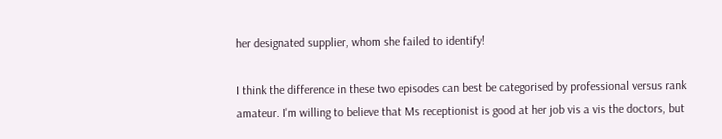her designated supplier, whom she failed to identify!

I think the difference in these two episodes can best be categorised by professional versus rank amateur. I'm willing to believe that Ms receptionist is good at her job vis a vis the doctors, but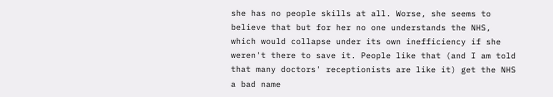she has no people skills at all. Worse, she seems to believe that but for her no one understands the NHS, which would collapse under its own inefficiency if she weren't there to save it. People like that (and I am told that many doctors' receptionists are like it) get the NHS a bad name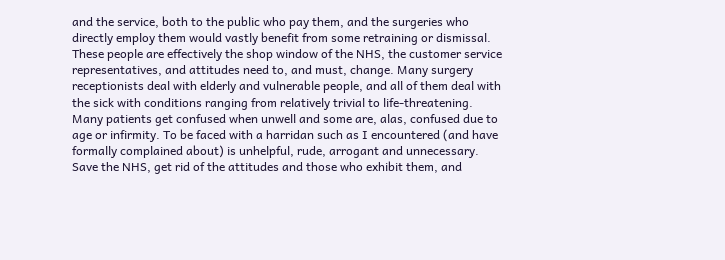and the service, both to the public who pay them, and the surgeries who directly employ them would vastly benefit from some retraining or dismissal. These people are effectively the shop window of the NHS, the customer service representatives, and attitudes need to, and must, change. Many surgery receptionists deal with elderly and vulnerable people, and all of them deal with the sick with conditions ranging from relatively trivial to life-threatening. Many patients get confused when unwell and some are, alas, confused due to age or infirmity. To be faced with a harridan such as I encountered (and have formally complained about) is unhelpful, rude, arrogant and unnecessary. Save the NHS, get rid of the attitudes and those who exhibit them, and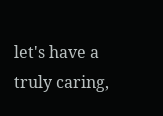let's have a truly caring,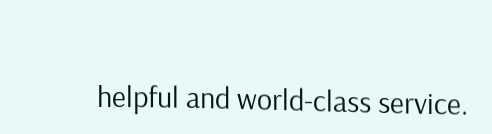helpful and world-class service.